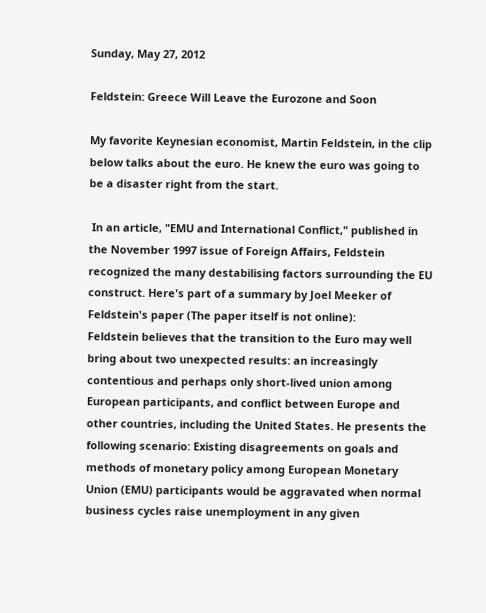Sunday, May 27, 2012

Feldstein: Greece Will Leave the Eurozone and Soon

My favorite Keynesian economist, Martin Feldstein, in the clip below talks about the euro. He knew the euro was going to be a disaster right from the start.

 In an article, "EMU and International Conflict," published in the November 1997 issue of Foreign Affairs, Feldstein recognized the many destabilising factors surrounding the EU construct. Here's part of a summary by Joel Meeker of Feldstein's paper (The paper itself is not online):
Feldstein believes that the transition to the Euro may well bring about two unexpected results: an increasingly contentious and perhaps only short-lived union among European participants, and conflict between Europe and other countries, including the United States. He presents the following scenario: Existing disagreements on goals and methods of monetary policy among European Monetary Union (EMU) participants would be aggravated when normal business cycles raise unemployment in any given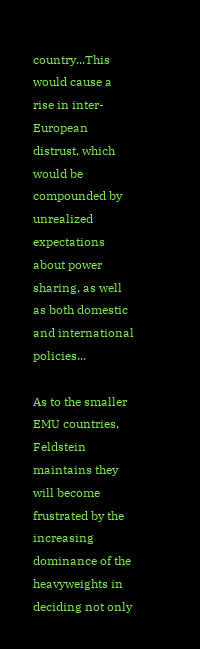country...This would cause a rise in inter-European distrust, which would be compounded by unrealized expectations about power sharing, as well as both domestic and international policies...

As to the smaller EMU countries, Feldstein maintains they will become frustrated by the increasing dominance of the heavyweights in deciding not only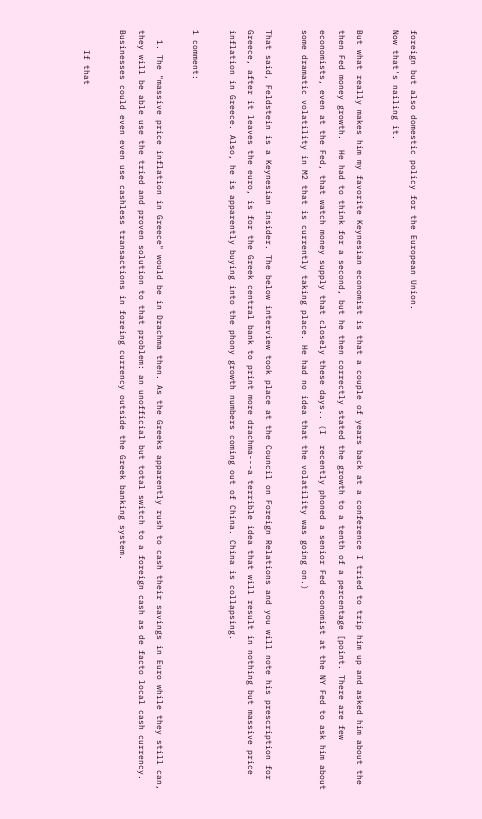foreign but also domestic policy for the European Union.
Now that's nailing it.

But what really makes him my favorite Keynesian economist is that a couple of years back at a conference I tried to trip him up and asked him about the then Fed money growth.  He had to think for a second, but he then correctly stated the growth to a tenth of a percentage [point. There are few economists, even at the Fed, that watch money supply that closely these days.. (I  recently phoned a senior Fed economist at the NY Fed to ask him about some dramatic volatility in M2 that is currently taking place. He had no idea that the volatility was going on.)

That said, Feldstein is a Keynesian insider. The below interview took place at the Council on Foreign Relations and you will note his prescription for Greece, after it leaves the euro, is for the Greek central bank to print more drachma---a terrible idea that will result in nothing but massive price inflation in Greece. Also, he is apparently buying into the phony growth numbers coming out of China. China is collapsing.

1 comment:

  1. The "massive price inflation in Greece" would be in Drachma then. As the Greeks apparently rush to cash their savings in Euro while they still can, they will be able use the tried and proven solution to that problem: an unofficial but total switch to a foreign cash as de facto local cash currency. Businesses could even even use cashless transactions in foreing currency outside the Greek banking system.

    If that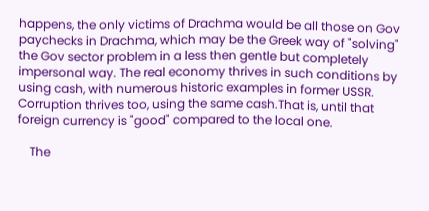happens, the only victims of Drachma would be all those on Gov paychecks in Drachma, which may be the Greek way of "solving" the Gov sector problem in a less then gentle but completely impersonal way. The real economy thrives in such conditions by using cash, with numerous historic examples in former USSR. Corruption thrives too, using the same cash.That is, until that foreign currency is "good" compared to the local one.

    The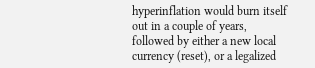hyperinflation would burn itself out in a couple of years, followed by either a new local currency (reset), or a legalized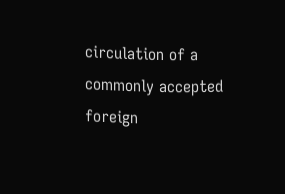circulation of a commonly accepted foreign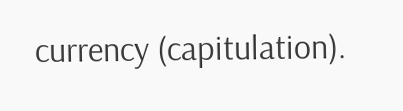currency (capitulation).